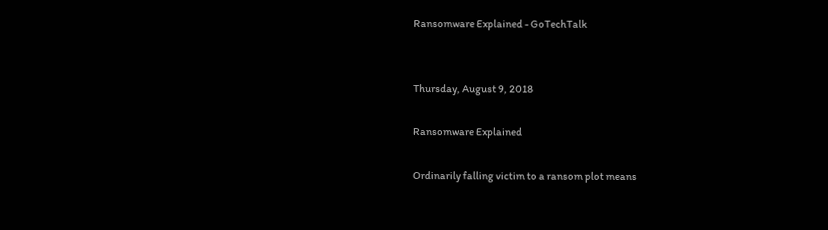Ransomware Explained - GoTechTalk


Thursday, August 9, 2018

Ransomware Explained

Ordinarily falling victim to a ransom plot means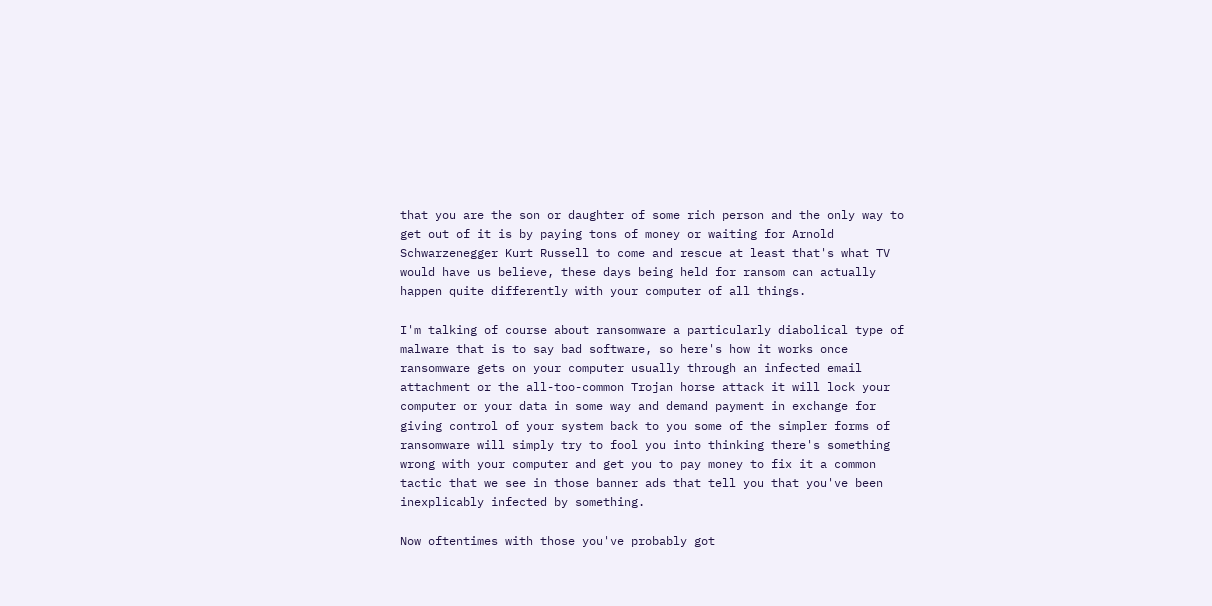that you are the son or daughter of some rich person and the only way to get out of it is by paying tons of money or waiting for Arnold Schwarzenegger Kurt Russell to come and rescue at least that's what TV would have us believe, these days being held for ransom can actually happen quite differently with your computer of all things.

I'm talking of course about ransomware a particularly diabolical type of malware that is to say bad software, so here's how it works once ransomware gets on your computer usually through an infected email attachment or the all-too-common Trojan horse attack it will lock your computer or your data in some way and demand payment in exchange for giving control of your system back to you some of the simpler forms of ransomware will simply try to fool you into thinking there's something wrong with your computer and get you to pay money to fix it a common tactic that we see in those banner ads that tell you that you've been inexplicably infected by something.

Now oftentimes with those you've probably got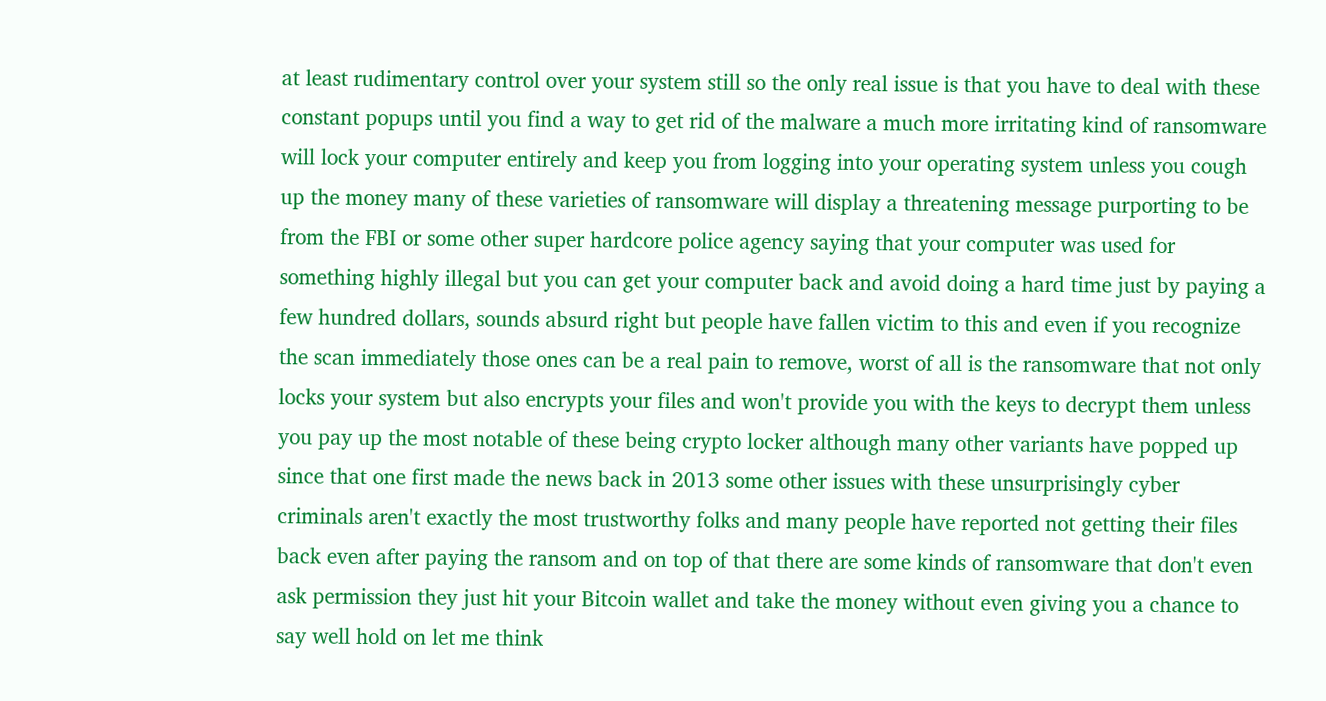at least rudimentary control over your system still so the only real issue is that you have to deal with these constant popups until you find a way to get rid of the malware a much more irritating kind of ransomware will lock your computer entirely and keep you from logging into your operating system unless you cough up the money many of these varieties of ransomware will display a threatening message purporting to be from the FBI or some other super hardcore police agency saying that your computer was used for something highly illegal but you can get your computer back and avoid doing a hard time just by paying a few hundred dollars, sounds absurd right but people have fallen victim to this and even if you recognize the scan immediately those ones can be a real pain to remove, worst of all is the ransomware that not only locks your system but also encrypts your files and won't provide you with the keys to decrypt them unless you pay up the most notable of these being crypto locker although many other variants have popped up since that one first made the news back in 2013 some other issues with these unsurprisingly cyber criminals aren't exactly the most trustworthy folks and many people have reported not getting their files back even after paying the ransom and on top of that there are some kinds of ransomware that don't even ask permission they just hit your Bitcoin wallet and take the money without even giving you a chance to say well hold on let me think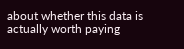about whether this data is actually worth paying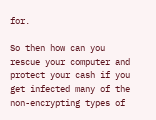for.

So then how can you rescue your computer and protect your cash if you get infected many of the non-encrypting types of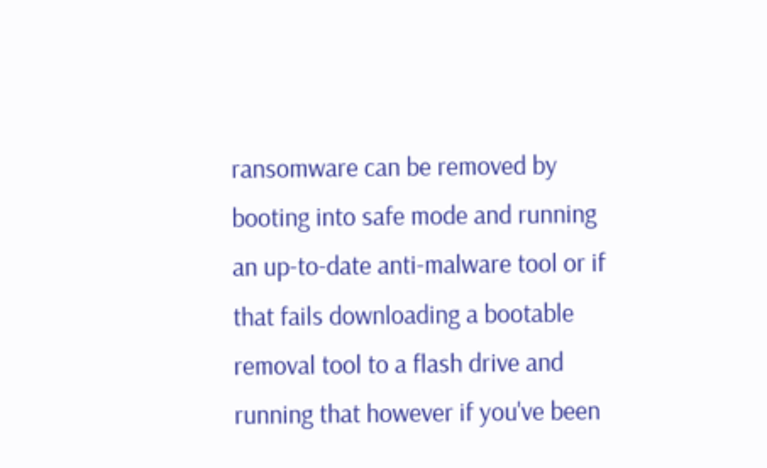ransomware can be removed by booting into safe mode and running an up-to-date anti-malware tool or if that fails downloading a bootable removal tool to a flash drive and running that however if you've been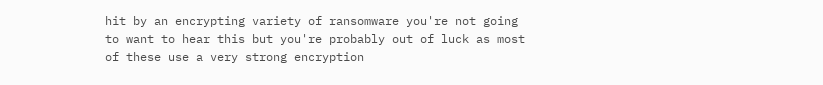hit by an encrypting variety of ransomware you're not going to want to hear this but you're probably out of luck as most of these use a very strong encryption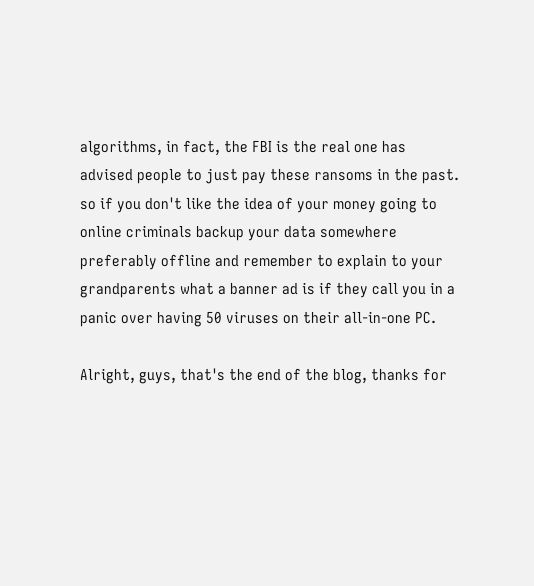algorithms, in fact, the FBI is the real one has advised people to just pay these ransoms in the past. so if you don't like the idea of your money going to online criminals backup your data somewhere preferably offline and remember to explain to your grandparents what a banner ad is if they call you in a panic over having 50 viruses on their all-in-one PC.

Alright, guys, that's the end of the blog, thanks for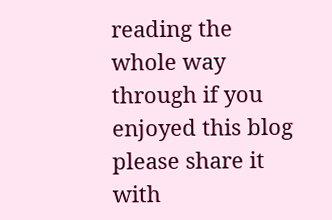reading the whole way through if you enjoyed this blog please share it with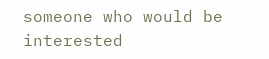someone who would be interested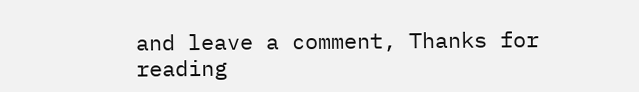and leave a comment, Thanks for reading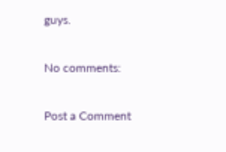guys.

No comments:

Post a Comment